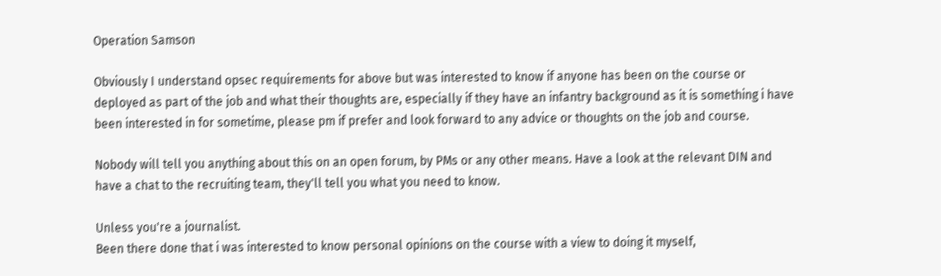Operation Samson

Obviously I understand opsec requirements for above but was interested to know if anyone has been on the course or deployed as part of the job and what their thoughts are, especially if they have an infantry background as it is something i have been interested in for sometime, please pm if prefer and look forward to any advice or thoughts on the job and course.

Nobody will tell you anything about this on an open forum, by PMs or any other means. Have a look at the relevant DIN and have a chat to the recruiting team, they'll tell you what you need to know.

Unless you're a journalist.
Been there done that i was interested to know personal opinions on the course with a view to doing it myself,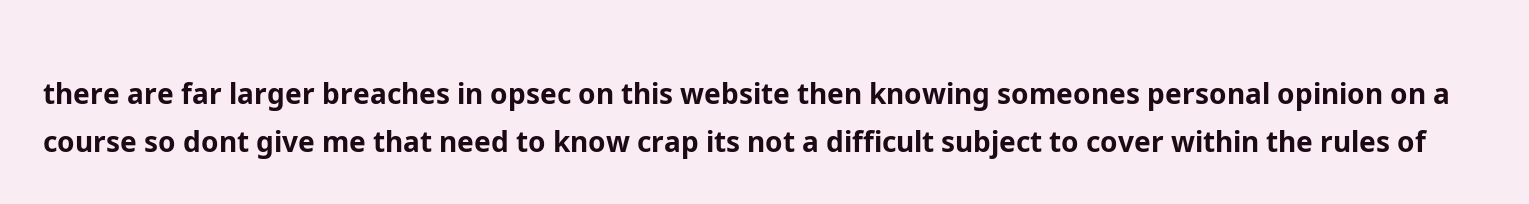there are far larger breaches in opsec on this website then knowing someones personal opinion on a course so dont give me that need to know crap its not a difficult subject to cover within the rules of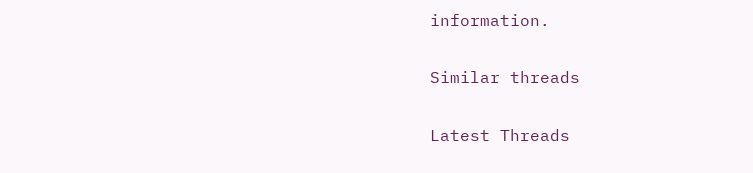information.

Similar threads

Latest Threads